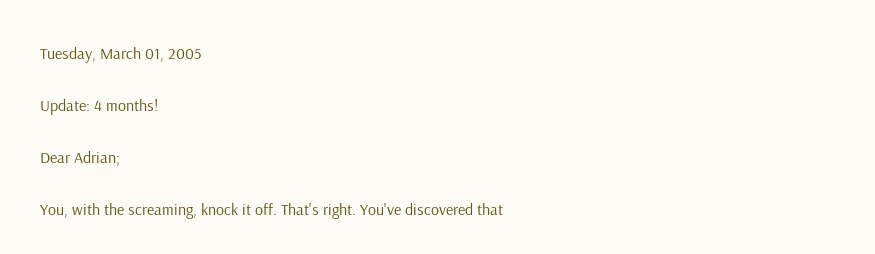Tuesday, March 01, 2005

Update: 4 months!

Dear Adrian;

You, with the screaming, knock it off. That's right. You've discovered that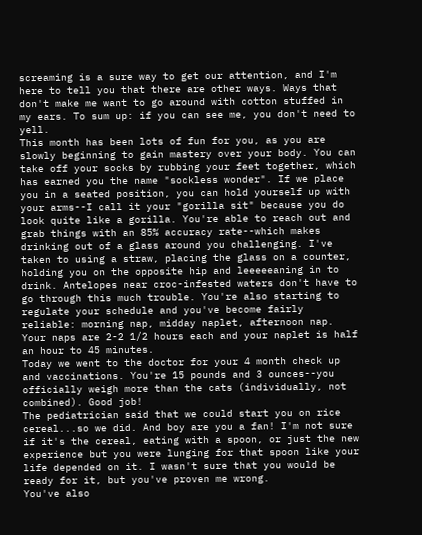screaming is a sure way to get our attention, and I'm here to tell you that there are other ways. Ways that don't make me want to go around with cotton stuffed in my ears. To sum up: if you can see me, you don't need to yell.
This month has been lots of fun for you, as you are slowly beginning to gain mastery over your body. You can take off your socks by rubbing your feet together, which has earned you the name "sockless wonder". If we place you in a seated position, you can hold yourself up with your arms--I call it your "gorilla sit" because you do look quite like a gorilla. You're able to reach out and grab things with an 85% accuracy rate--which makes drinking out of a glass around you challenging. I've taken to using a straw, placing the glass on a counter, holding you on the opposite hip and leeeeeaning in to drink. Antelopes near croc-infested waters don't have to go through this much trouble. You're also starting to regulate your schedule and you've become fairly reliable: morning nap, midday naplet, afternoon nap. Your naps are 2-2 1/2 hours each and your naplet is half an hour to 45 minutes.
Today we went to the doctor for your 4 month check up and vaccinations. You're 15 pounds and 3 ounces--you officially weigh more than the cats (individually, not combined). Good job!
The pediatrician said that we could start you on rice cereal...so we did. And boy are you a fan! I'm not sure if it's the cereal, eating with a spoon, or just the new experience but you were lunging for that spoon like your life depended on it. I wasn't sure that you would be ready for it, but you've proven me wrong.
You've also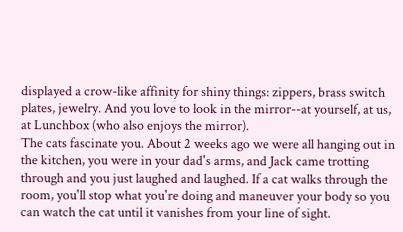displayed a crow-like affinity for shiny things: zippers, brass switch plates, jewelry. And you love to look in the mirror--at yourself, at us, at Lunchbox (who also enjoys the mirror).
The cats fascinate you. About 2 weeks ago we were all hanging out in the kitchen, you were in your dad's arms, and Jack came trotting through and you just laughed and laughed. If a cat walks through the room, you'll stop what you're doing and maneuver your body so you can watch the cat until it vanishes from your line of sight.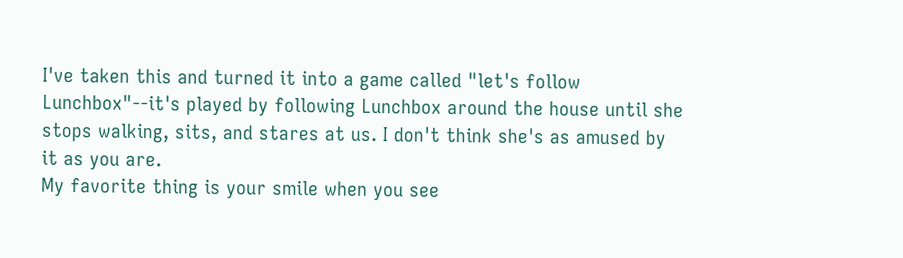I've taken this and turned it into a game called "let's follow Lunchbox"--it's played by following Lunchbox around the house until she stops walking, sits, and stares at us. I don't think she's as amused by it as you are.
My favorite thing is your smile when you see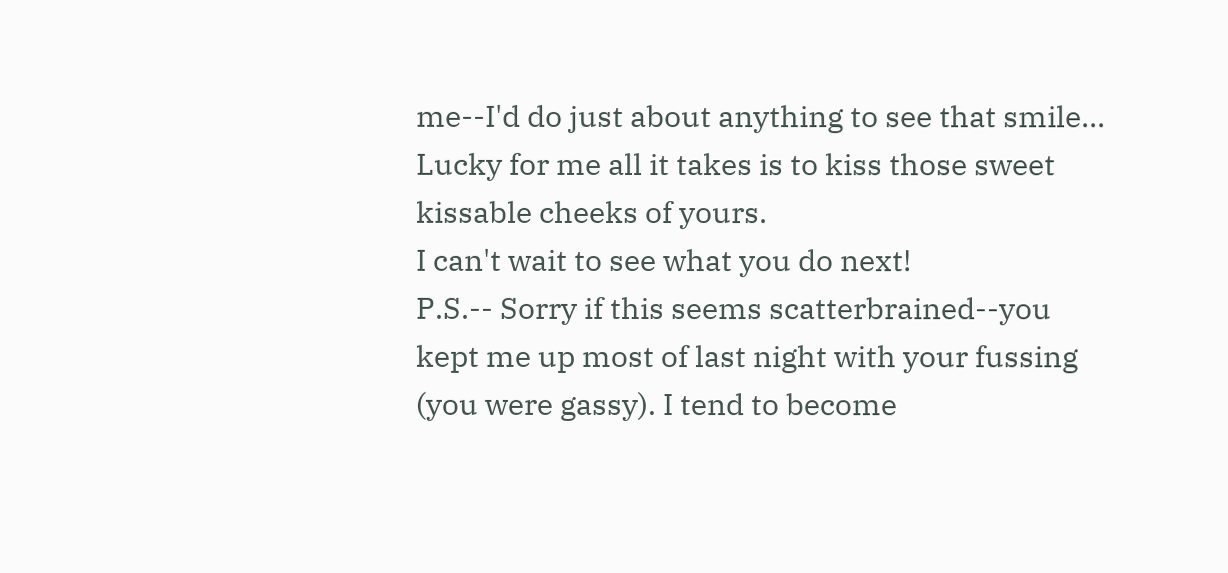me--I'd do just about anything to see that smile... Lucky for me all it takes is to kiss those sweet kissable cheeks of yours.
I can't wait to see what you do next!
P.S.-- Sorry if this seems scatterbrained--you kept me up most of last night with your fussing (you were gassy). I tend to become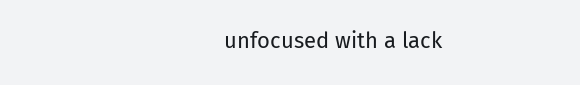unfocused with a lack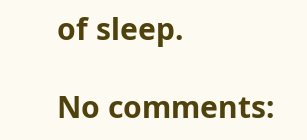of sleep.

No comments: